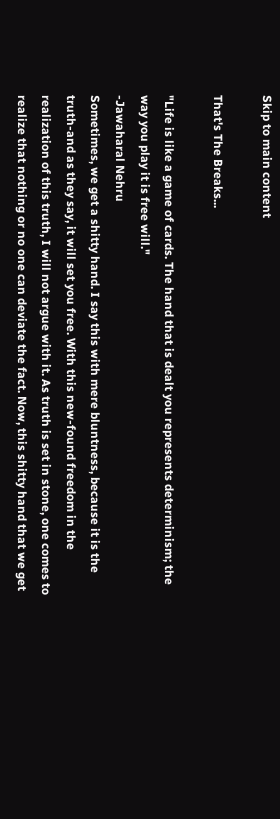Skip to main content

That's The Breaks...

"Life is like a game of cards. The hand that is dealt you represents determinism; the way you play it is free will."
-Jawaharal Nehru
Sometimes, we get a shitty hand. I say this with mere bluntness, because it is the truth-and as they say, it will set you free. With this new-found freedom in the realization of this truth, I will not argue with it. As truth is set in stone, one comes to realize that nothing or no one can deviate the fact. Now, this shitty hand that we get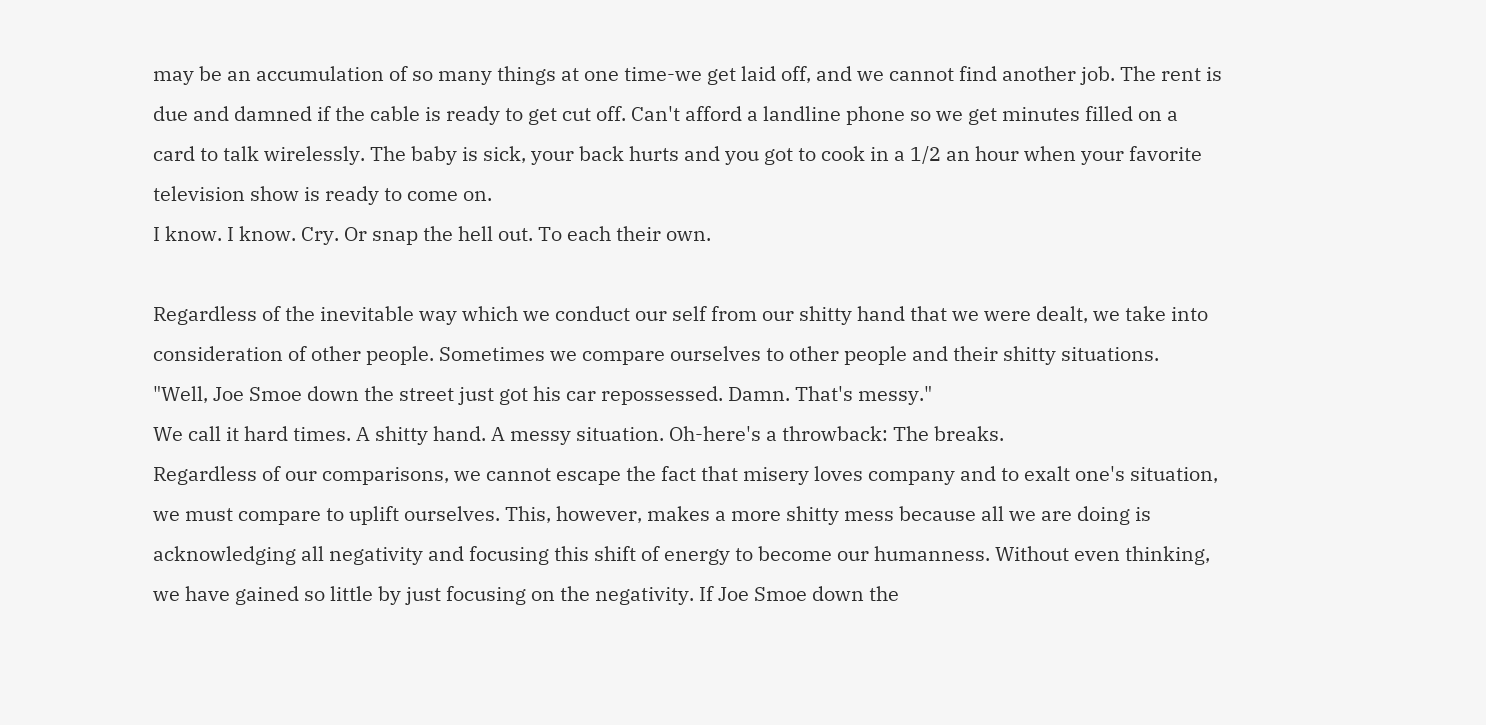may be an accumulation of so many things at one time-we get laid off, and we cannot find another job. The rent is due and damned if the cable is ready to get cut off. Can't afford a landline phone so we get minutes filled on a card to talk wirelessly. The baby is sick, your back hurts and you got to cook in a 1/2 an hour when your favorite television show is ready to come on.
I know. I know. Cry. Or snap the hell out. To each their own.

Regardless of the inevitable way which we conduct our self from our shitty hand that we were dealt, we take into consideration of other people. Sometimes we compare ourselves to other people and their shitty situations.
"Well, Joe Smoe down the street just got his car repossessed. Damn. That's messy."
We call it hard times. A shitty hand. A messy situation. Oh-here's a throwback: The breaks.
Regardless of our comparisons, we cannot escape the fact that misery loves company and to exalt one's situation, we must compare to uplift ourselves. This, however, makes a more shitty mess because all we are doing is acknowledging all negativity and focusing this shift of energy to become our humanness. Without even thinking, we have gained so little by just focusing on the negativity. If Joe Smoe down the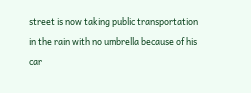street is now taking public transportation in the rain with no umbrella because of his car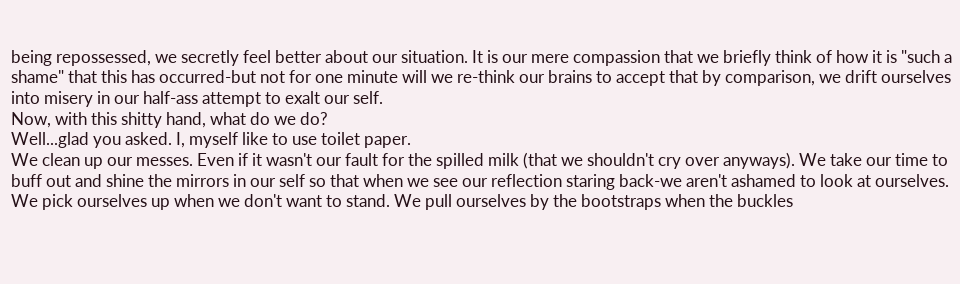being repossessed, we secretly feel better about our situation. It is our mere compassion that we briefly think of how it is "such a shame" that this has occurred-but not for one minute will we re-think our brains to accept that by comparison, we drift ourselves into misery in our half-ass attempt to exalt our self.
Now, with this shitty hand, what do we do?
Well...glad you asked. I, myself like to use toilet paper.
We clean up our messes. Even if it wasn't our fault for the spilled milk (that we shouldn't cry over anyways). We take our time to buff out and shine the mirrors in our self so that when we see our reflection staring back-we aren't ashamed to look at ourselves. We pick ourselves up when we don't want to stand. We pull ourselves by the bootstraps when the buckles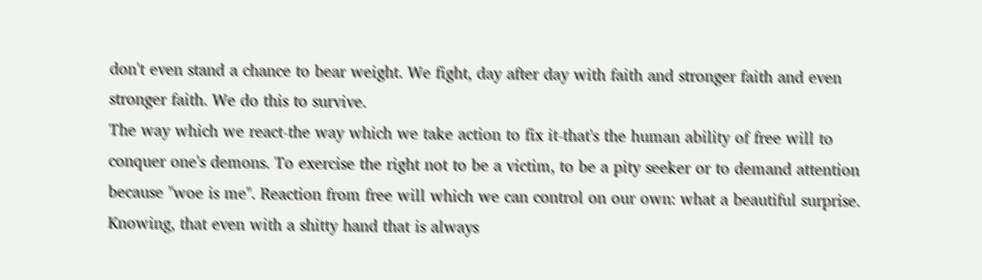don't even stand a chance to bear weight. We fight, day after day with faith and stronger faith and even stronger faith. We do this to survive.
The way which we react-the way which we take action to fix it-that's the human ability of free will to conquer one's demons. To exercise the right not to be a victim, to be a pity seeker or to demand attention because "woe is me". Reaction from free will which we can control on our own: what a beautiful surprise. Knowing, that even with a shitty hand that is always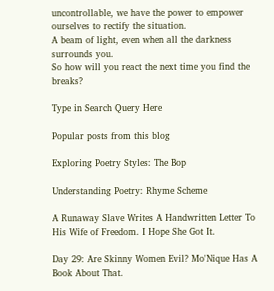uncontrollable, we have the power to empower ourselves to rectify the situation.
A beam of light, even when all the darkness surrounds you.
So how will you react the next time you find the breaks?

Type in Search Query Here

Popular posts from this blog

Exploring Poetry Styles: The Bop

Understanding Poetry: Rhyme Scheme

A Runaway Slave Writes A Handwritten Letter To His Wife of Freedom. I Hope She Got It.

Day 29: Are Skinny Women Evil? Mo'Nique Has A Book About That.